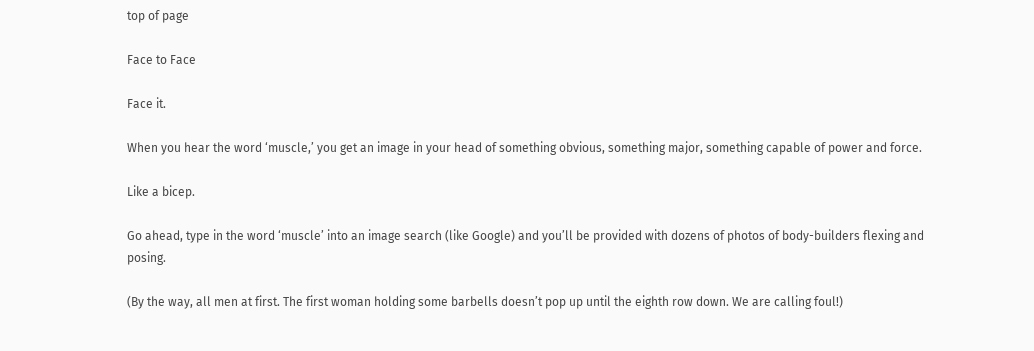top of page

Face to Face

Face it.

When you hear the word ‘muscle,’ you get an image in your head of something obvious, something major, something capable of power and force.

Like a bicep.

Go ahead, type in the word ‘muscle’ into an image search (like Google) and you’ll be provided with dozens of photos of body-builders flexing and posing.

(By the way, all men at first. The first woman holding some barbells doesn’t pop up until the eighth row down. We are calling foul!)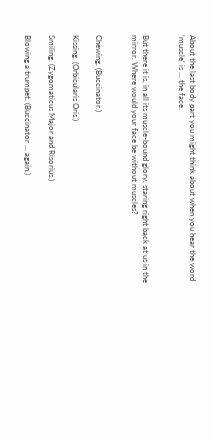About the last body part you might think about when you hear the word ‘muscle’ is … the face.


But there it is, in all its muscle-bound glory, staring right back at us in the mirror. Where would your face be without muscles?


Chewing. (Buccinator.)

Kissing. (Orbicularis Oris.)

Smiling. (Zygomaticus Major and Risorius.)

Blowing a trumpet. (Buccinator … again.)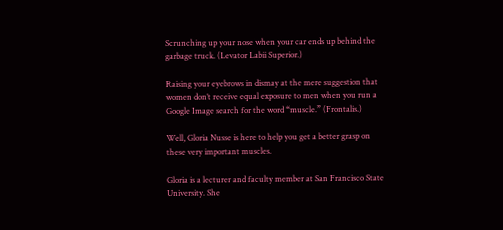Scrunching up your nose when your car ends up behind the garbage truck. (Levator Labii Superior.)

Raising your eyebrows in dismay at the mere suggestion that women don’t receive equal exposure to men when you run a Google Image search for the word “muscle.” (Frontalis.)

Well, Gloria Nusse is here to help you get a better grasp on these very important muscles.

Gloria is a lecturer and faculty member at San Francisco State University. She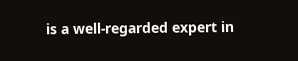is a well-regarded expert in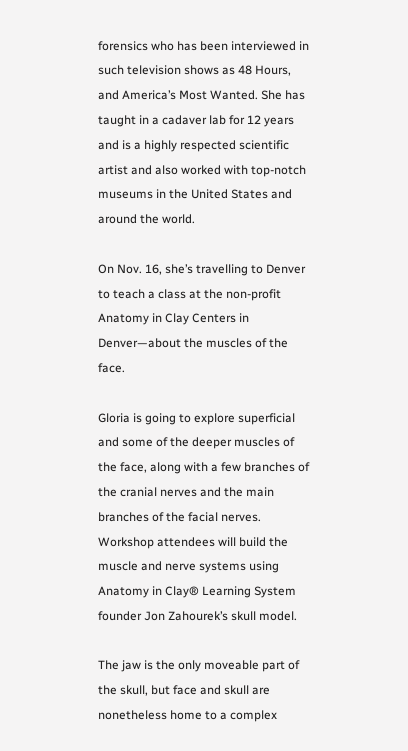forensics who has been interviewed in such television shows as 48 Hours, and America’s Most Wanted. She has taught in a cadaver lab for 12 years and is a highly respected scientific artist and also worked with top-notch museums in the United States and around the world.

On Nov. 16, she’s travelling to Denver to teach a class at the non-profit Anatomy in Clay Centers in Denver—about the muscles of the face.

Gloria is going to explore superficial and some of the deeper muscles of the face, along with a few branches of the cranial nerves and the main branches of the facial nerves. Workshop attendees will build the muscle and nerve systems using Anatomy in Clay® Learning System founder Jon Zahourek’s skull model.

The jaw is the only moveable part of the skull, but face and skull are nonetheless home to a complex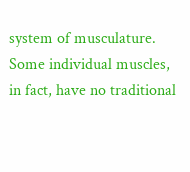system of musculature. Some individual muscles, in fact, have no traditional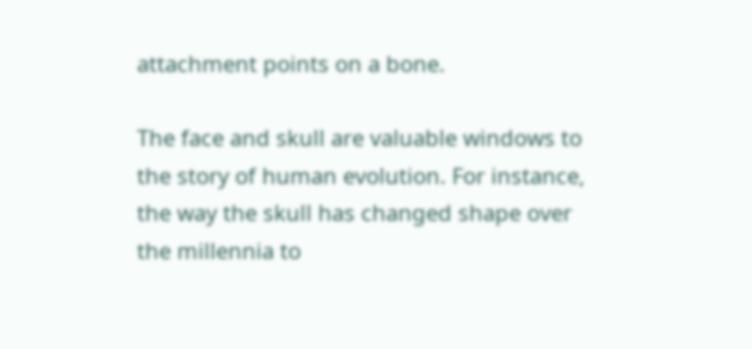attachment points on a bone.

The face and skull are valuable windows to the story of human evolution. For instance, the way the skull has changed shape over the millennia to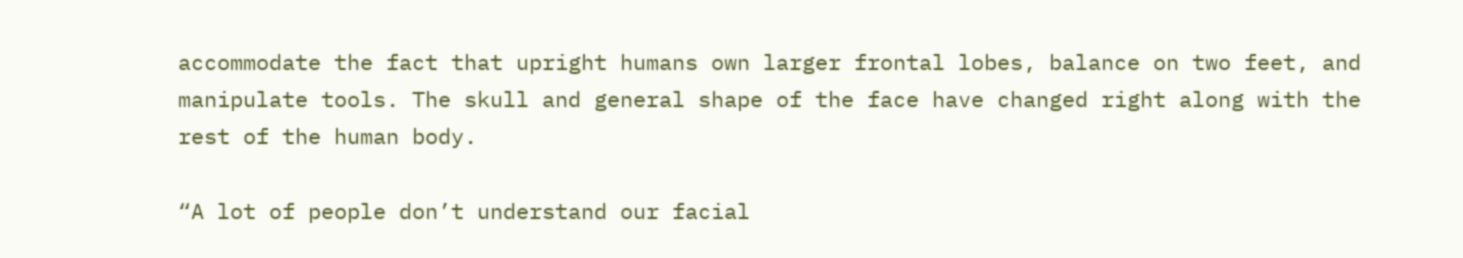accommodate the fact that upright humans own larger frontal lobes, balance on two feet, and manipulate tools. The skull and general shape of the face have changed right along with the rest of the human body.

“A lot of people don’t understand our facial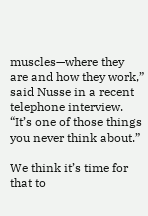muscles—where they are and how they work,” said Nusse in a recent telephone interview. “It’s one of those things you never think about.”

We think it’s time for that to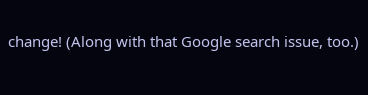change! (Along with that Google search issue, too.)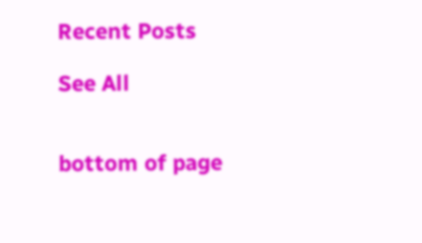Recent Posts

See All


bottom of page